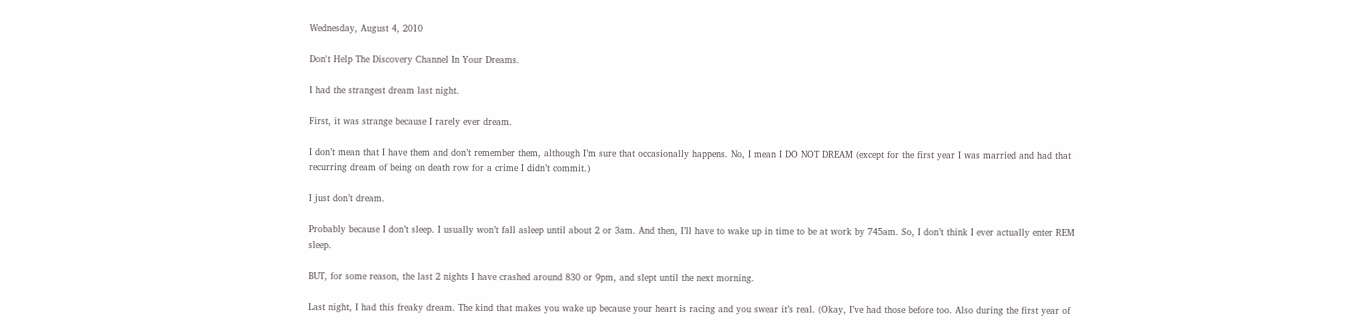Wednesday, August 4, 2010

Don't Help The Discovery Channel In Your Dreams.

I had the strangest dream last night.

First, it was strange because I rarely ever dream.

I don’t mean that I have them and don’t remember them, although I’m sure that occasionally happens. No, I mean I DO NOT DREAM (except for the first year I was married and had that recurring dream of being on death row for a crime I didn’t commit.)

I just don’t dream.

Probably because I don’t sleep. I usually won’t fall asleep until about 2 or 3am. And then, I’ll have to wake up in time to be at work by 745am. So, I don’t think I ever actually enter REM sleep.

BUT, for some reason, the last 2 nights I have crashed around 830 or 9pm, and slept until the next morning.

Last night, I had this freaky dream. The kind that makes you wake up because your heart is racing and you swear it’s real. (Okay, I’ve had those before too. Also during the first year of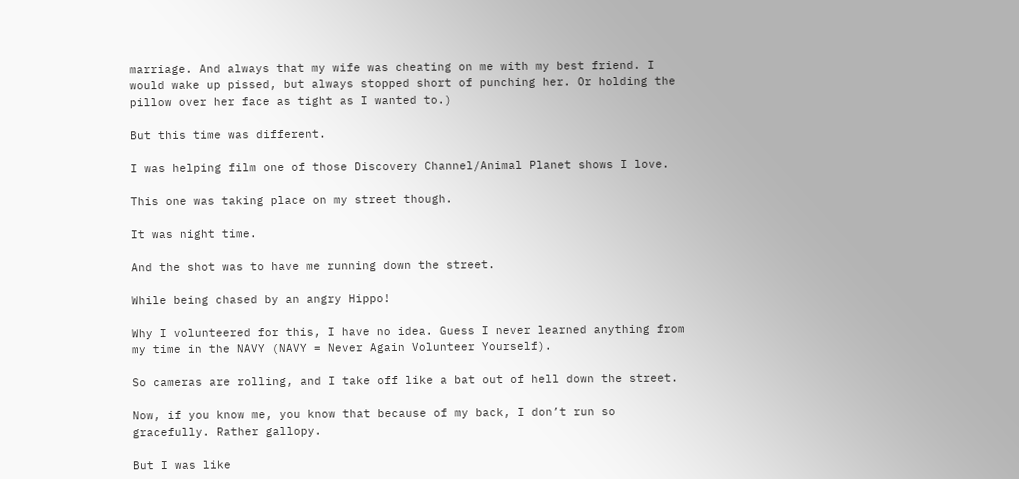marriage. And always that my wife was cheating on me with my best friend. I would wake up pissed, but always stopped short of punching her. Or holding the pillow over her face as tight as I wanted to.)

But this time was different.

I was helping film one of those Discovery Channel/Animal Planet shows I love.

This one was taking place on my street though.

It was night time.

And the shot was to have me running down the street.

While being chased by an angry Hippo!

Why I volunteered for this, I have no idea. Guess I never learned anything from my time in the NAVY (NAVY = Never Again Volunteer Yourself).

So cameras are rolling, and I take off like a bat out of hell down the street.

Now, if you know me, you know that because of my back, I don’t run so gracefully. Rather gallopy.

But I was like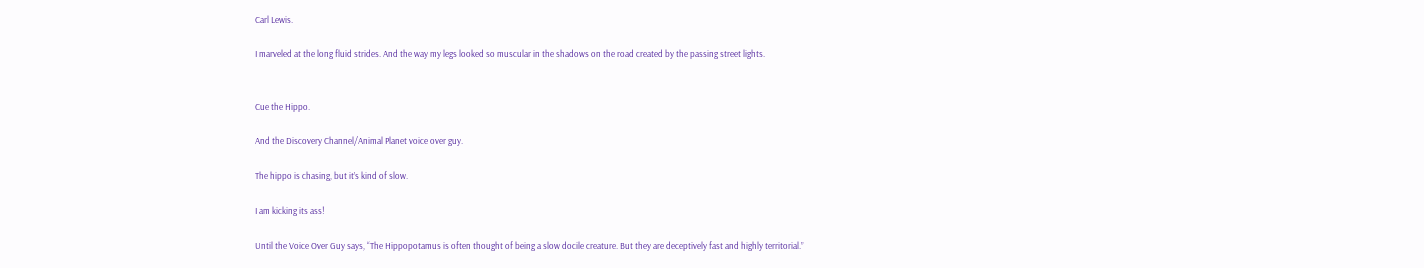Carl Lewis.

I marveled at the long fluid strides. And the way my legs looked so muscular in the shadows on the road created by the passing street lights.


Cue the Hippo.

And the Discovery Channel/Animal Planet voice over guy.

The hippo is chasing, but it’s kind of slow.

I am kicking its ass!

Until the Voice Over Guy says, “The Hippopotamus is often thought of being a slow docile creature. But they are deceptively fast and highly territorial.”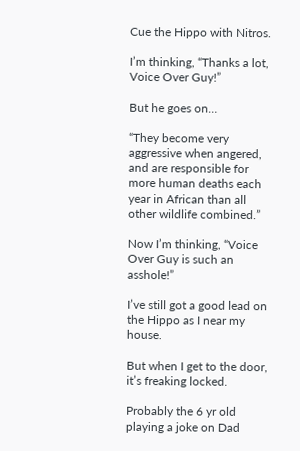Cue the Hippo with Nitros.

I’m thinking, “Thanks a lot, Voice Over Guy!”

But he goes on…

“They become very aggressive when angered, and are responsible for more human deaths each year in African than all other wildlife combined.”

Now I’m thinking, “Voice Over Guy is such an asshole!”

I’ve still got a good lead on the Hippo as I near my house.

But when I get to the door, it’s freaking locked.

Probably the 6 yr old playing a joke on Dad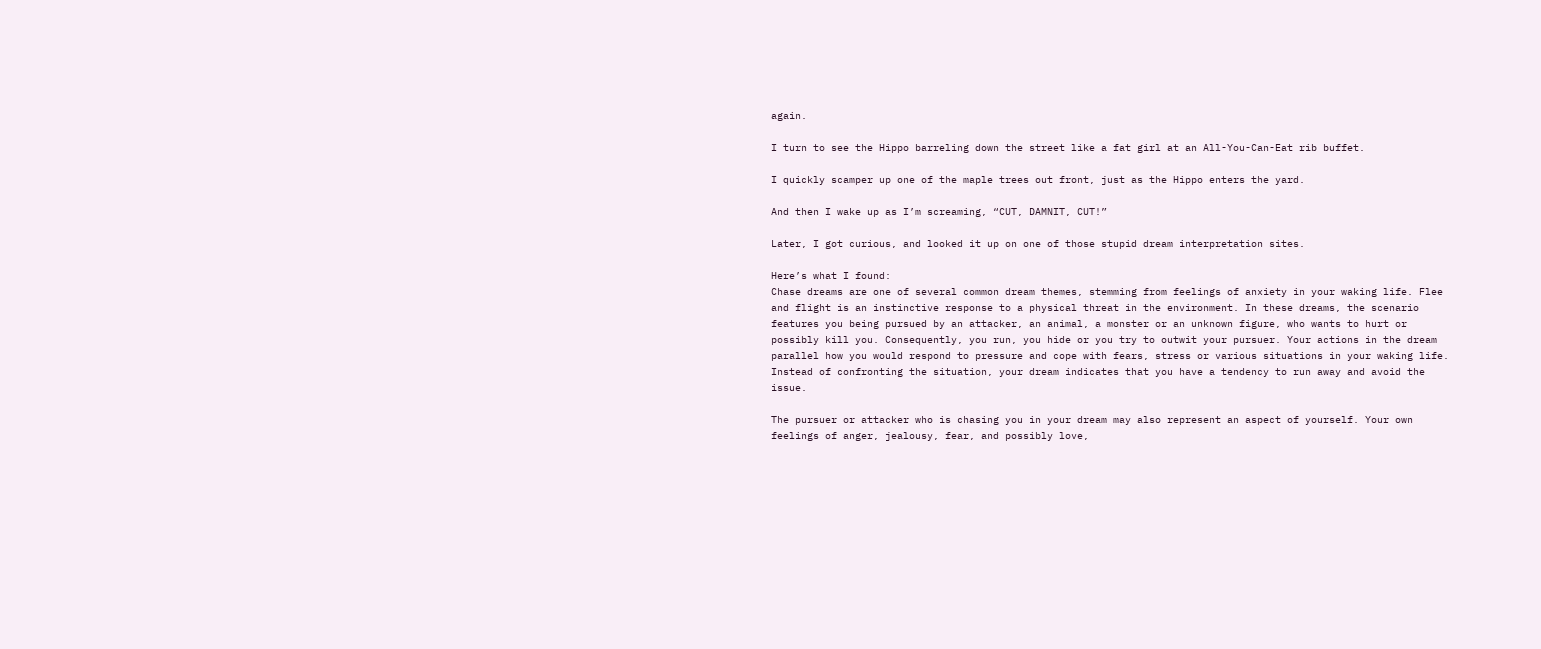again.

I turn to see the Hippo barreling down the street like a fat girl at an All-You-Can-Eat rib buffet.

I quickly scamper up one of the maple trees out front, just as the Hippo enters the yard.

And then I wake up as I’m screaming, “CUT, DAMNIT, CUT!”

Later, I got curious, and looked it up on one of those stupid dream interpretation sites.

Here’s what I found:
Chase dreams are one of several common dream themes, stemming from feelings of anxiety in your waking life. Flee and flight is an instinctive response to a physical threat in the environment. In these dreams, the scenario features you being pursued by an attacker, an animal, a monster or an unknown figure, who wants to hurt or possibly kill you. Consequently, you run, you hide or you try to outwit your pursuer. Your actions in the dream parallel how you would respond to pressure and cope with fears, stress or various situations in your waking life. Instead of confronting the situation, your dream indicates that you have a tendency to run away and avoid the issue.

The pursuer or attacker who is chasing you in your dream may also represent an aspect of yourself. Your own feelings of anger, jealousy, fear, and possibly love,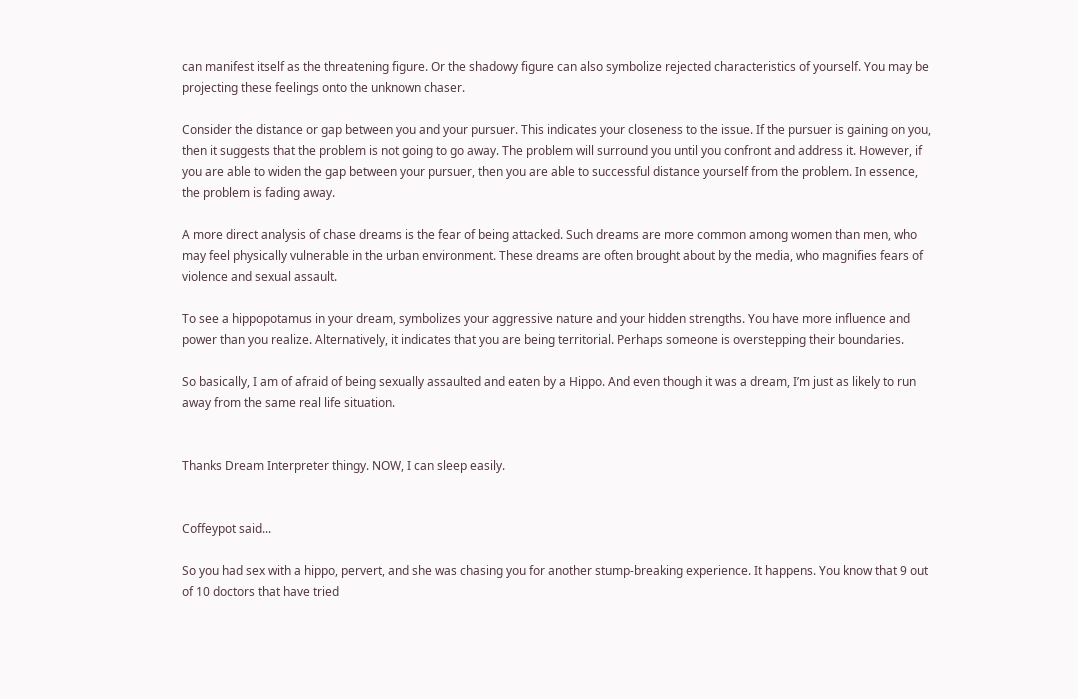can manifest itself as the threatening figure. Or the shadowy figure can also symbolize rejected characteristics of yourself. You may be projecting these feelings onto the unknown chaser.

Consider the distance or gap between you and your pursuer. This indicates your closeness to the issue. If the pursuer is gaining on you, then it suggests that the problem is not going to go away. The problem will surround you until you confront and address it. However, if you are able to widen the gap between your pursuer, then you are able to successful distance yourself from the problem. In essence, the problem is fading away.

A more direct analysis of chase dreams is the fear of being attacked. Such dreams are more common among women than men, who may feel physically vulnerable in the urban environment. These dreams are often brought about by the media, who magnifies fears of violence and sexual assault.

To see a hippopotamus in your dream, symbolizes your aggressive nature and your hidden strengths. You have more influence and power than you realize. Alternatively, it indicates that you are being territorial. Perhaps someone is overstepping their boundaries.

So basically, I am of afraid of being sexually assaulted and eaten by a Hippo. And even though it was a dream, I’m just as likely to run away from the same real life situation.


Thanks Dream Interpreter thingy. NOW, I can sleep easily.


Coffeypot said...

So you had sex with a hippo, pervert, and she was chasing you for another stump-breaking experience. It happens. You know that 9 out of 10 doctors that have tried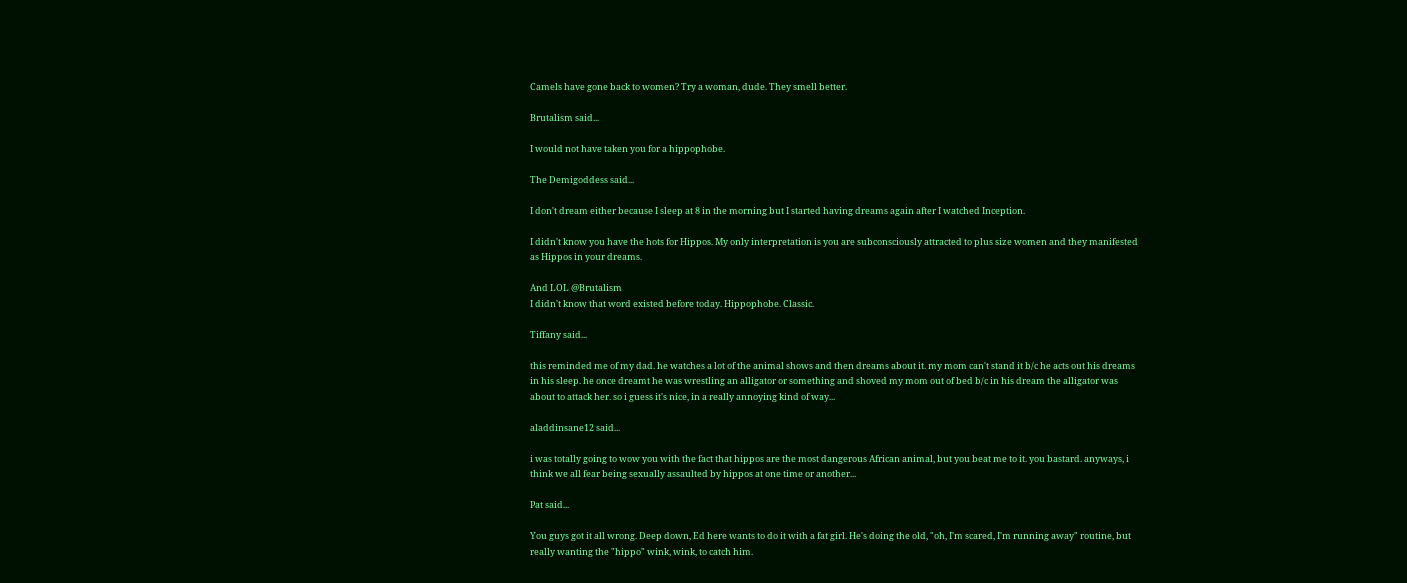Camels have gone back to women? Try a woman, dude. They smell better.

Brutalism said...

I would not have taken you for a hippophobe.

The Demigoddess said...

I don't dream either because I sleep at 8 in the morning but I started having dreams again after I watched Inception.

I didn't know you have the hots for Hippos. My only interpretation is you are subconsciously attracted to plus size women and they manifested as Hippos in your dreams.

And LOL @Brutalism
I didn't know that word existed before today. Hippophobe. Classic.

Tiffany said...

this reminded me of my dad. he watches a lot of the animal shows and then dreams about it. my mom can't stand it b/c he acts out his dreams in his sleep. he once dreamt he was wrestling an alligator or something and shoved my mom out of bed b/c in his dream the alligator was about to attack her. so i guess it's nice, in a really annoying kind of way...

aladdinsane12 said...

i was totally going to wow you with the fact that hippos are the most dangerous African animal, but you beat me to it. you bastard. anyways, i think we all fear being sexually assaulted by hippos at one time or another...

Pat said...

You guys got it all wrong. Deep down, Ed here wants to do it with a fat girl. He's doing the old, "oh, I'm scared, I'm running away" routine, but really wanting the "hippo" wink, wink, to catch him.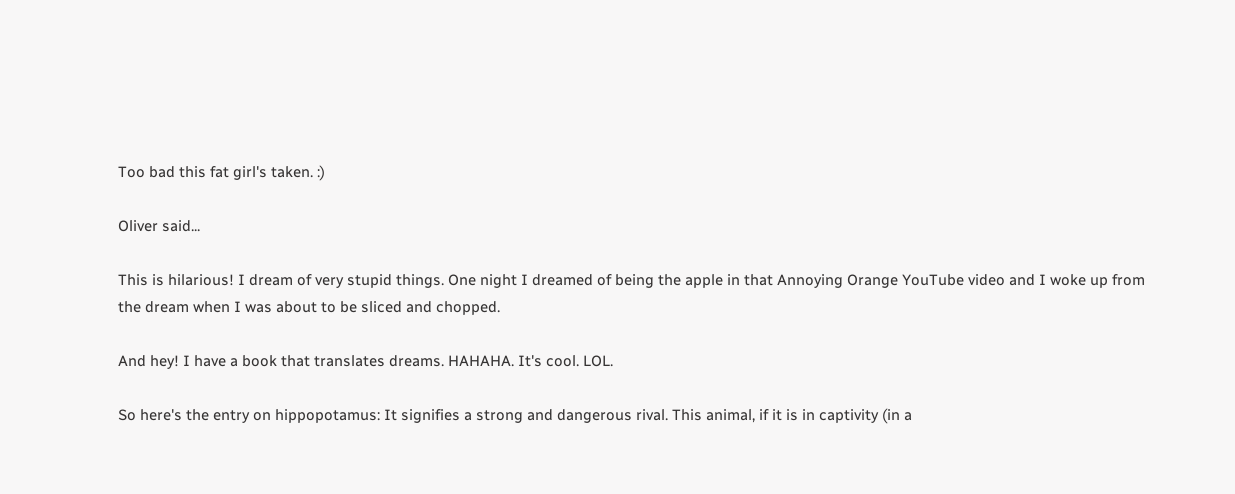Too bad this fat girl's taken. :)

Oliver said...

This is hilarious! I dream of very stupid things. One night I dreamed of being the apple in that Annoying Orange YouTube video and I woke up from the dream when I was about to be sliced and chopped.

And hey! I have a book that translates dreams. HAHAHA. It's cool. LOL.

So here's the entry on hippopotamus: It signifies a strong and dangerous rival. This animal, if it is in captivity (in a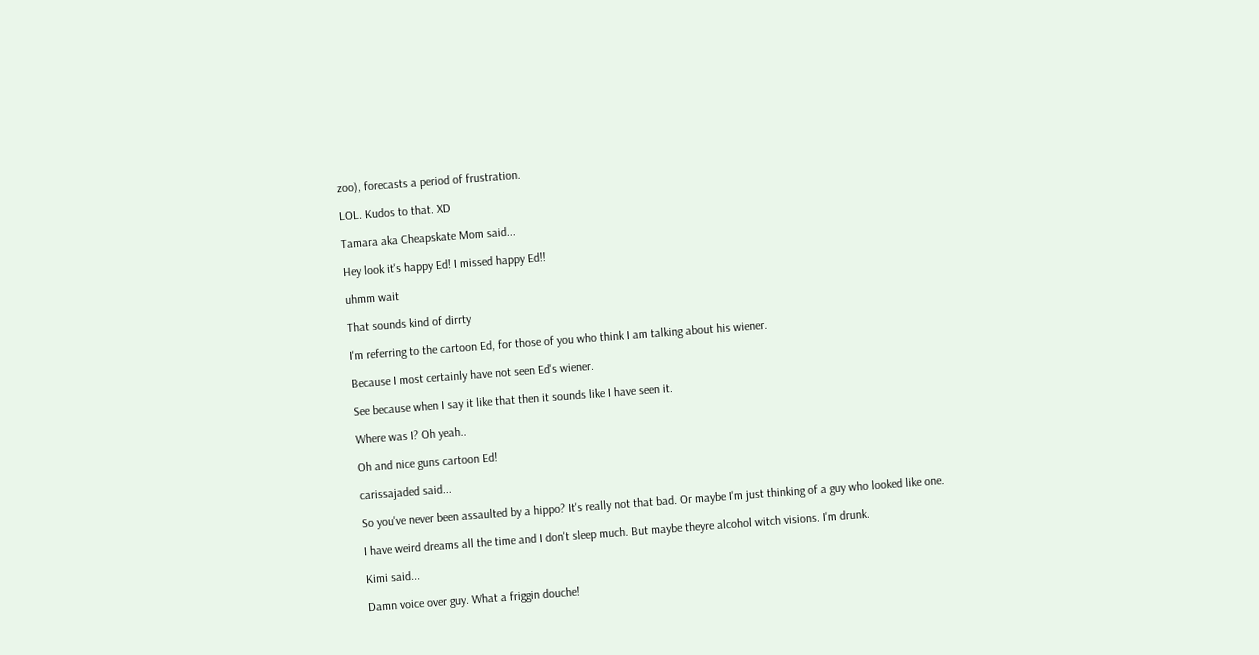zoo), forecasts a period of frustration.

LOL. Kudos to that. XD

Tamara aka Cheapskate Mom said...

Hey look it's happy Ed! I missed happy Ed!!

uhmm wait

That sounds kind of dirrty

I'm referring to the cartoon Ed, for those of you who think I am talking about his wiener.

Because I most certainly have not seen Ed's wiener.

See because when I say it like that then it sounds like I have seen it.

Where was I? Oh yeah..

Oh and nice guns cartoon Ed!

carissajaded said...

So you've never been assaulted by a hippo? It's really not that bad. Or maybe I'm just thinking of a guy who looked like one.

I have weird dreams all the time and I don't sleep much. But maybe theyre alcohol witch visions. I'm drunk.

Kimi said...

Damn voice over guy. What a friggin douche!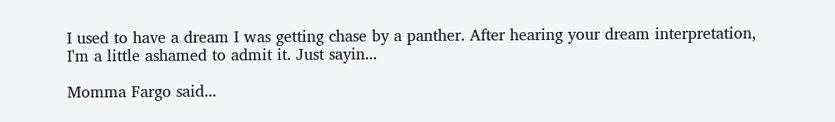I used to have a dream I was getting chase by a panther. After hearing your dream interpretation, I'm a little ashamed to admit it. Just sayin...

Momma Fargo said...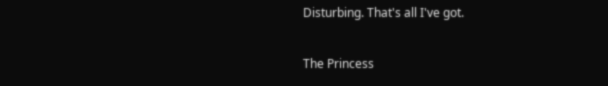Disturbing. That's all I've got.

The Princess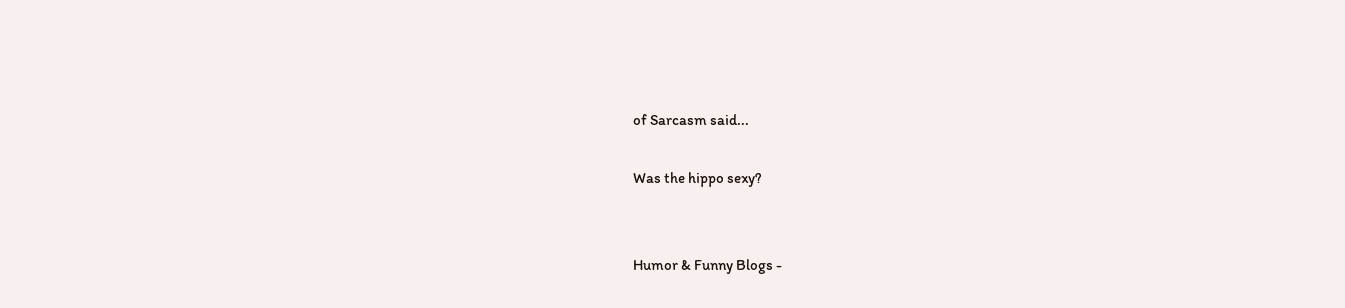of Sarcasm said...

Was the hippo sexy?


Humor & Funny Blogs -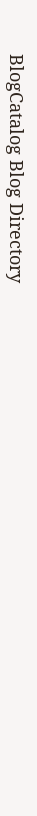BlogCatalog Blog Directory